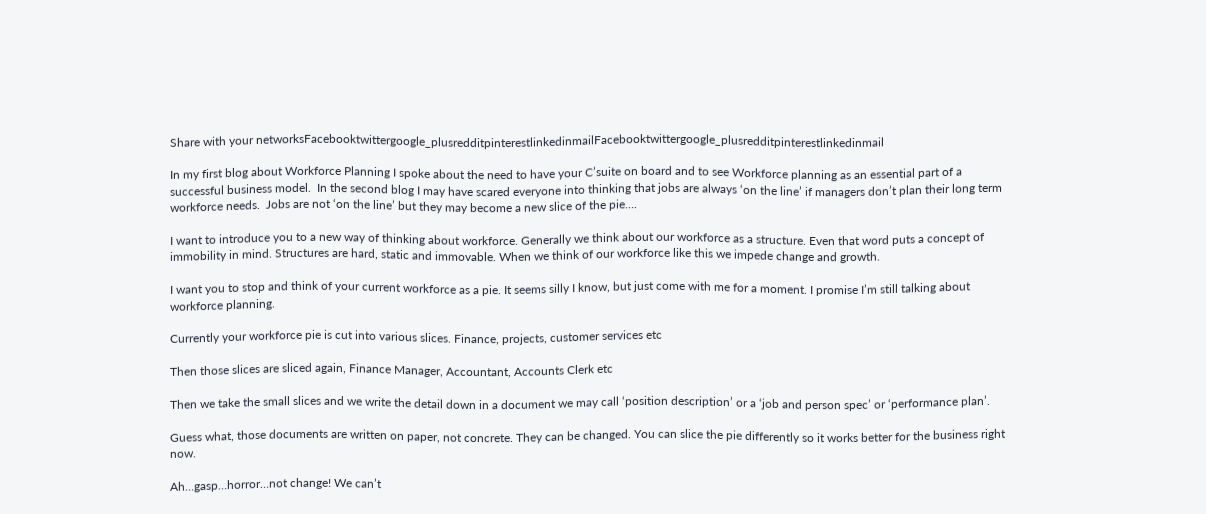Share with your networksFacebooktwittergoogle_plusredditpinterestlinkedinmailFacebooktwittergoogle_plusredditpinterestlinkedinmail

In my first blog about Workforce Planning I spoke about the need to have your C’suite on board and to see Workforce planning as an essential part of a successful business model.  In the second blog I may have scared everyone into thinking that jobs are always ‘on the line’ if managers don’t plan their long term workforce needs.  Jobs are not ‘on the line’ but they may become a new slice of the pie….

I want to introduce you to a new way of thinking about workforce. Generally we think about our workforce as a structure. Even that word puts a concept of immobility in mind. Structures are hard, static and immovable. When we think of our workforce like this we impede change and growth.

I want you to stop and think of your current workforce as a pie. It seems silly I know, but just come with me for a moment. I promise I’m still talking about workforce planning.

Currently your workforce pie is cut into various slices. Finance, projects, customer services etc

Then those slices are sliced again, Finance Manager, Accountant, Accounts Clerk etc

Then we take the small slices and we write the detail down in a document we may call ‘position description’ or a ‘job and person spec’ or ‘performance plan’.

Guess what, those documents are written on paper, not concrete. They can be changed. You can slice the pie differently so it works better for the business right now.

Ah…gasp…horror…not change! We can’t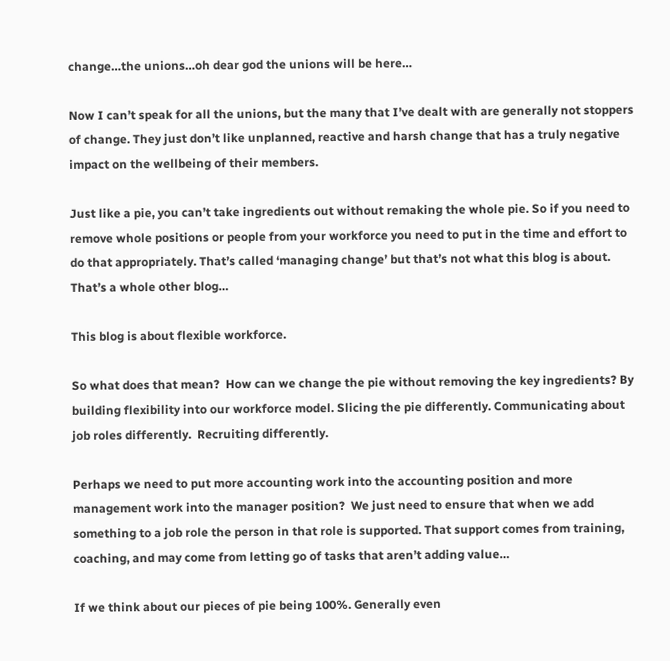change…the unions…oh dear god the unions will be here…

Now I can’t speak for all the unions, but the many that I’ve dealt with are generally not stoppers of change. They just don’t like unplanned, reactive and harsh change that has a truly negative impact on the wellbeing of their members.

Just like a pie, you can’t take ingredients out without remaking the whole pie. So if you need to remove whole positions or people from your workforce you need to put in the time and effort to do that appropriately. That’s called ‘managing change’ but that’s not what this blog is about. That’s a whole other blog…

This blog is about flexible workforce.

So what does that mean?  How can we change the pie without removing the key ingredients? By building flexibility into our workforce model. Slicing the pie differently. Communicating about job roles differently.  Recruiting differently.

Perhaps we need to put more accounting work into the accounting position and more management work into the manager position?  We just need to ensure that when we add something to a job role the person in that role is supported. That support comes from training, coaching, and may come from letting go of tasks that aren’t adding value…

If we think about our pieces of pie being 100%. Generally even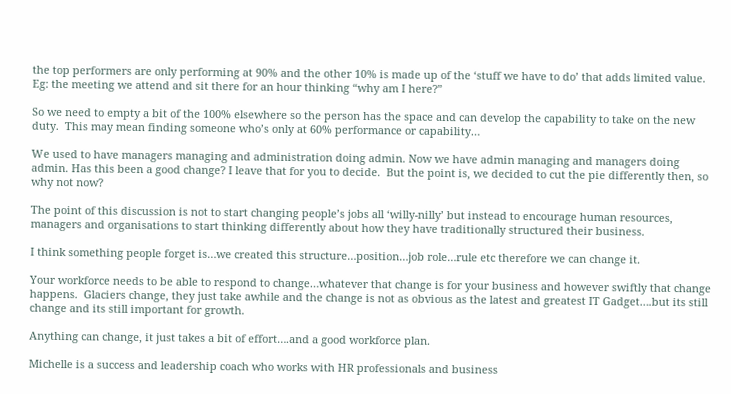the top performers are only performing at 90% and the other 10% is made up of the ‘stuff we have to do’ that adds limited value. Eg: the meeting we attend and sit there for an hour thinking “why am I here?”

So we need to empty a bit of the 100% elsewhere so the person has the space and can develop the capability to take on the new duty.  This may mean finding someone who’s only at 60% performance or capability…

We used to have managers managing and administration doing admin. Now we have admin managing and managers doing admin. Has this been a good change? I leave that for you to decide.  But the point is, we decided to cut the pie differently then, so why not now?

The point of this discussion is not to start changing people’s jobs all ‘willy-nilly’ but instead to encourage human resources, managers and organisations to start thinking differently about how they have traditionally structured their business.

I think something people forget is…we created this structure…position…job role…rule etc therefore we can change it.

Your workforce needs to be able to respond to change…whatever that change is for your business and however swiftly that change happens.  Glaciers change, they just take awhile and the change is not as obvious as the latest and greatest IT Gadget….but its still change and its still important for growth.

Anything can change, it just takes a bit of effort….and a good workforce plan.

Michelle is a success and leadership coach who works with HR professionals and business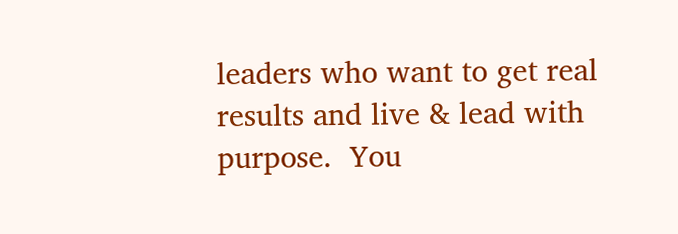leaders who want to get real results and live & lead with purpose.  You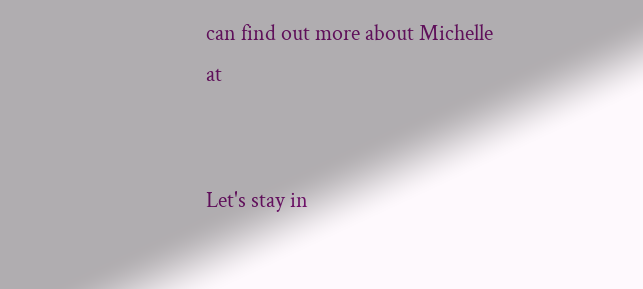can find out more about Michelle at


Let's stay in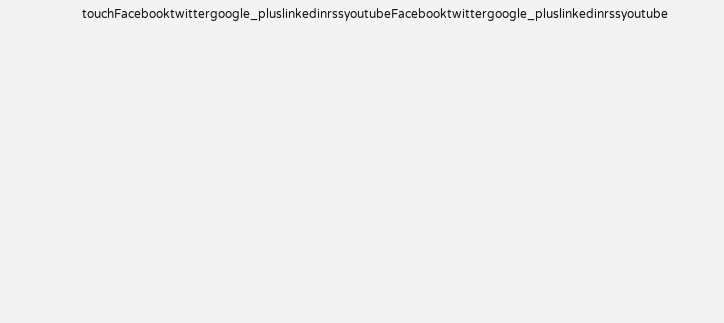touchFacebooktwittergoogle_pluslinkedinrssyoutubeFacebooktwittergoogle_pluslinkedinrssyoutube